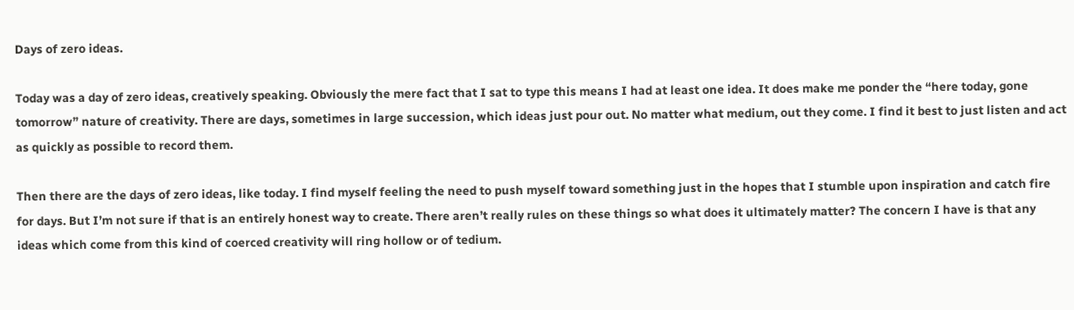Days of zero ideas.

Today was a day of zero ideas, creatively speaking. Obviously the mere fact that I sat to type this means I had at least one idea. It does make me ponder the “here today, gone tomorrow” nature of creativity. There are days, sometimes in large succession, which ideas just pour out. No matter what medium, out they come. I find it best to just listen and act as quickly as possible to record them.

Then there are the days of zero ideas, like today. I find myself feeling the need to push myself toward something just in the hopes that I stumble upon inspiration and catch fire for days. But I’m not sure if that is an entirely honest way to create. There aren’t really rules on these things so what does it ultimately matter? The concern I have is that any ideas which come from this kind of coerced creativity will ring hollow or of tedium.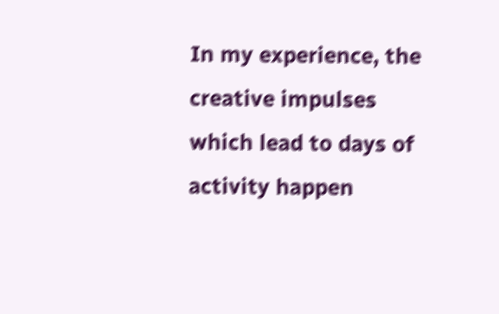In my experience, the creative impulses which lead to days of activity happen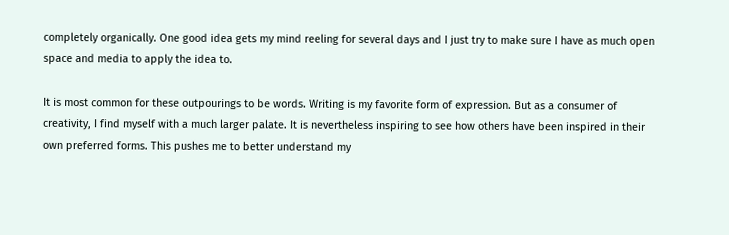completely organically. One good idea gets my mind reeling for several days and I just try to make sure I have as much open space and media to apply the idea to.

It is most common for these outpourings to be words. Writing is my favorite form of expression. But as a consumer of creativity, I find myself with a much larger palate. It is nevertheless inspiring to see how others have been inspired in their own preferred forms. This pushes me to better understand my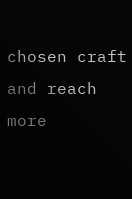chosen craft and reach more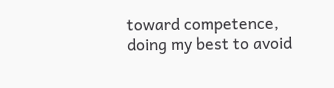toward competence, doing my best to avoid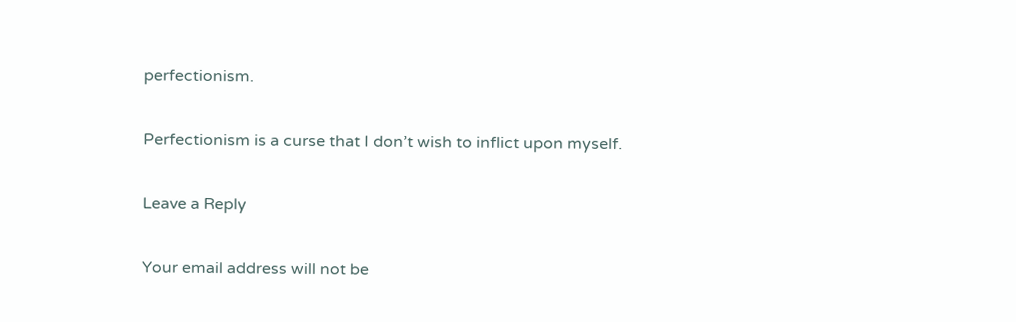perfectionism.

Perfectionism is a curse that I don’t wish to inflict upon myself.

Leave a Reply

Your email address will not be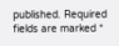published. Required fields are marked *